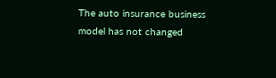The auto insurance business model has not changed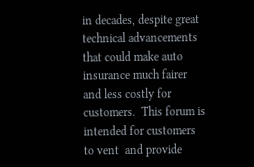in decades, despite great technical advancements that could make auto insurance much fairer and less costly for customers.  This forum is intended for customers to vent  and provide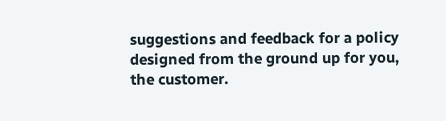suggestions and feedback for a policy designed from the ground up for you, the customer.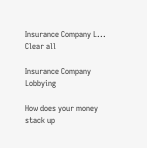Insurance Company L...
Clear all

Insurance Company Lobbying

How does your money stack up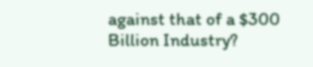against that of a $300 Billion Industry?